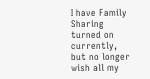I have Family Sharing turned on currently, but no longer wish all my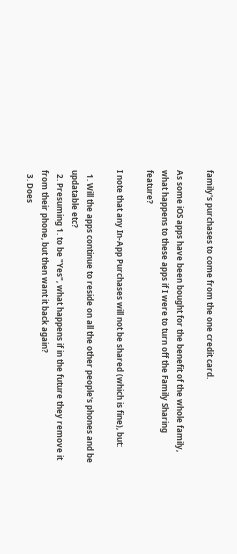family's purchases to come from the one credit card.

As some iOS apps have been bought for the benefit of the whole family, what happens to these apps if I were to turn off the Family Sharing feature?

I note that any In-App Purchases will not be shared (which is fine), but:

  1. Will the apps continue to reside on all the other people's phones and be updatable etc?
  2. Presuming 1. to be "Yes", what happens if in the future they remove it from their phone, but then want it back again?
  3. Does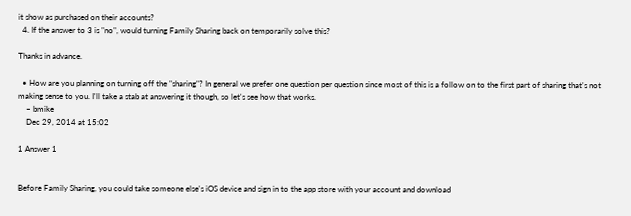it show as purchased on their accounts?
  4. If the answer to 3 is "no", would turning Family Sharing back on temporarily solve this?

Thanks in advance.

  • How are you planning on turning off the "sharing"? In general we prefer one question per question since most of this is a follow on to the first part of sharing that's not making sense to you. I'll take a stab at answering it though, so let's see how that works.
    – bmike
    Dec 29, 2014 at 15:02

1 Answer 1


Before Family Sharing, you could take someone else's iOS device and sign in to the app store with your account and download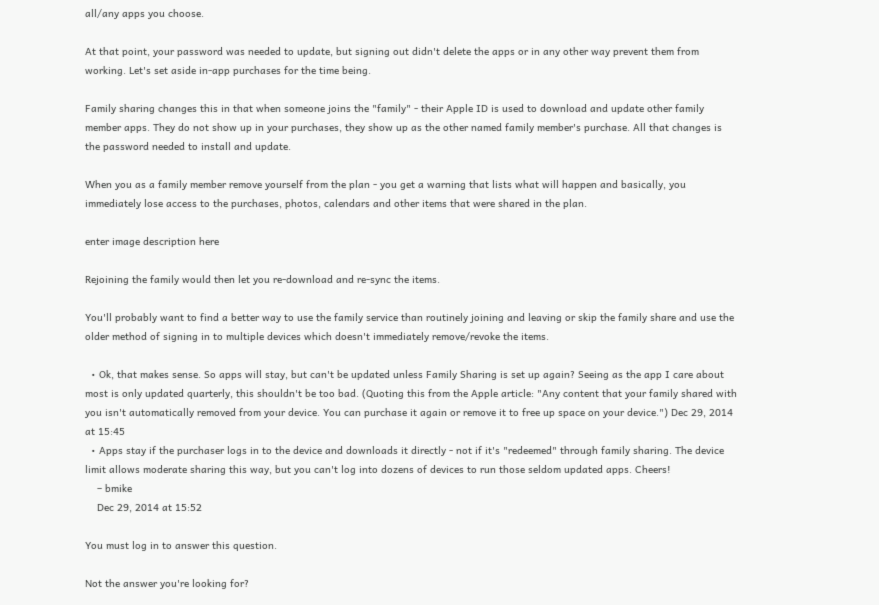all/any apps you choose.

At that point, your password was needed to update, but signing out didn't delete the apps or in any other way prevent them from working. Let's set aside in-app purchases for the time being.

Family sharing changes this in that when someone joins the "family" - their Apple ID is used to download and update other family member apps. They do not show up in your purchases, they show up as the other named family member's purchase. All that changes is the password needed to install and update.

When you as a family member remove yourself from the plan - you get a warning that lists what will happen and basically, you immediately lose access to the purchases, photos, calendars and other items that were shared in the plan.

enter image description here

Rejoining the family would then let you re-download and re-sync the items.

You'll probably want to find a better way to use the family service than routinely joining and leaving or skip the family share and use the older method of signing in to multiple devices which doesn't immediately remove/revoke the items.

  • Ok, that makes sense. So apps will stay, but can't be updated unless Family Sharing is set up again? Seeing as the app I care about most is only updated quarterly, this shouldn't be too bad. (Quoting this from the Apple article: "Any content that your family shared with you isn't automatically removed from your device. You can purchase it again or remove it to free up space on your device.") Dec 29, 2014 at 15:45
  • Apps stay if the purchaser logs in to the device and downloads it directly - not if it's "redeemed" through family sharing. The device limit allows moderate sharing this way, but you can't log into dozens of devices to run those seldom updated apps. Cheers!
    – bmike
    Dec 29, 2014 at 15:52

You must log in to answer this question.

Not the answer you're looking for?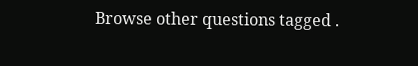Browse other questions tagged .